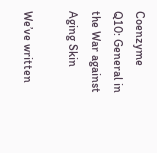Coenzyme Q10: General in the War against Aging Skin

We’ve written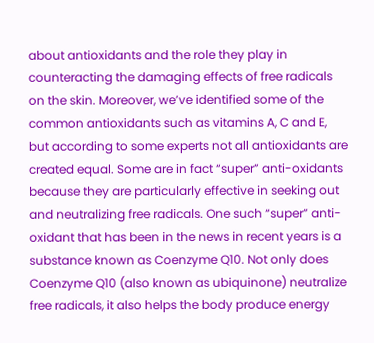about antioxidants and the role they play in counteracting the damaging effects of free radicals on the skin. Moreover, we’ve identified some of the common antioxidants such as vitamins A, C and E, but according to some experts not all antioxidants are created equal. Some are in fact “super” anti-oxidants because they are particularly effective in seeking out and neutralizing free radicals. One such “super” anti-oxidant that has been in the news in recent years is a substance known as Coenzyme Q10. Not only does Coenzyme Q10 (also known as ubiquinone) neutralize free radicals, it also helps the body produce energy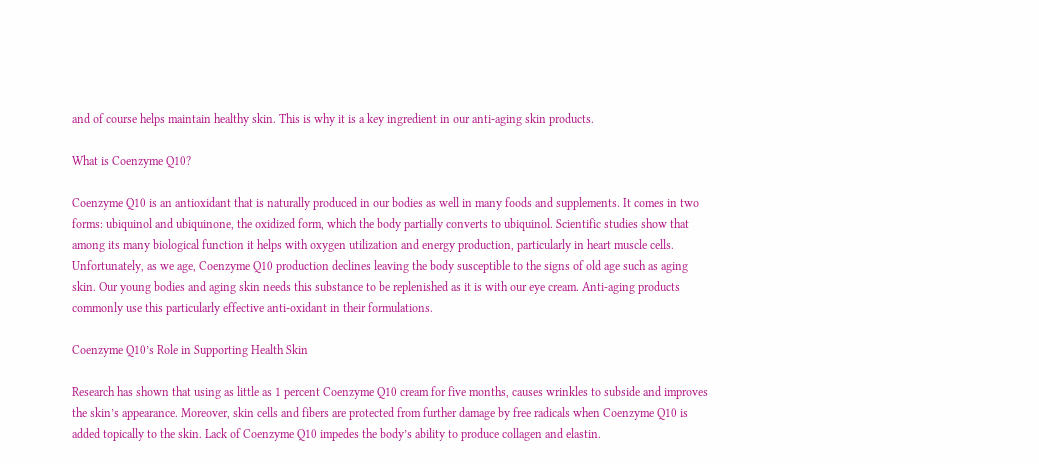and of course helps maintain healthy skin. This is why it is a key ingredient in our anti-aging skin products.

What is Coenzyme Q10?

Coenzyme Q10 is an antioxidant that is naturally produced in our bodies as well in many foods and supplements. It comes in two forms: ubiquinol and ubiquinone, the oxidized form, which the body partially converts to ubiquinol. Scientific studies show that among its many biological function it helps with oxygen utilization and energy production, particularly in heart muscle cells. Unfortunately, as we age, Coenzyme Q10 production declines leaving the body susceptible to the signs of old age such as aging skin. Our young bodies and aging skin needs this substance to be replenished as it is with our eye cream. Anti-aging products commonly use this particularly effective anti-oxidant in their formulations.

Coenzyme Q10’s Role in Supporting Health Skin

Research has shown that using as little as 1 percent Coenzyme Q10 cream for five months, causes wrinkles to subside and improves the skin’s appearance. Moreover, skin cells and fibers are protected from further damage by free radicals when Coenzyme Q10 is added topically to the skin. Lack of Coenzyme Q10 impedes the body’s ability to produce collagen and elastin.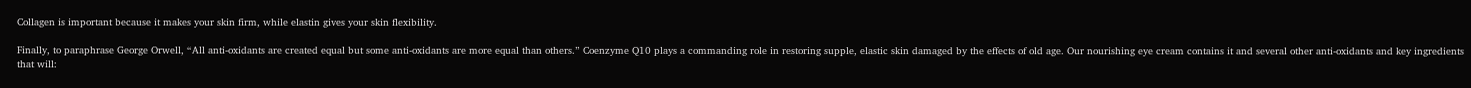Collagen is important because it makes your skin firm, while elastin gives your skin flexibility.

Finally, to paraphrase George Orwell, “All anti-oxidants are created equal but some anti-oxidants are more equal than others.” Coenzyme Q10 plays a commanding role in restoring supple, elastic skin damaged by the effects of old age. Our nourishing eye cream contains it and several other anti-oxidants and key ingredients that will: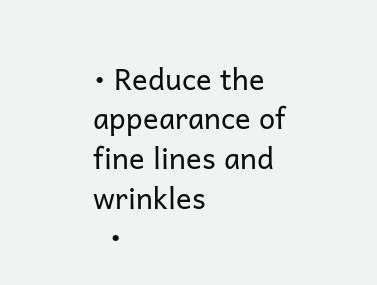• Reduce the appearance of fine lines and wrinkles
  •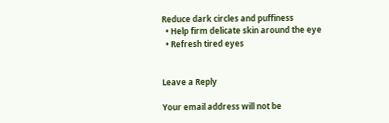Reduce dark circles and puffiness
  • Help firm delicate skin around the eye
  • Refresh tired eyes


Leave a Reply

Your email address will not be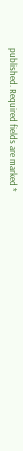published. Required fields are marked *